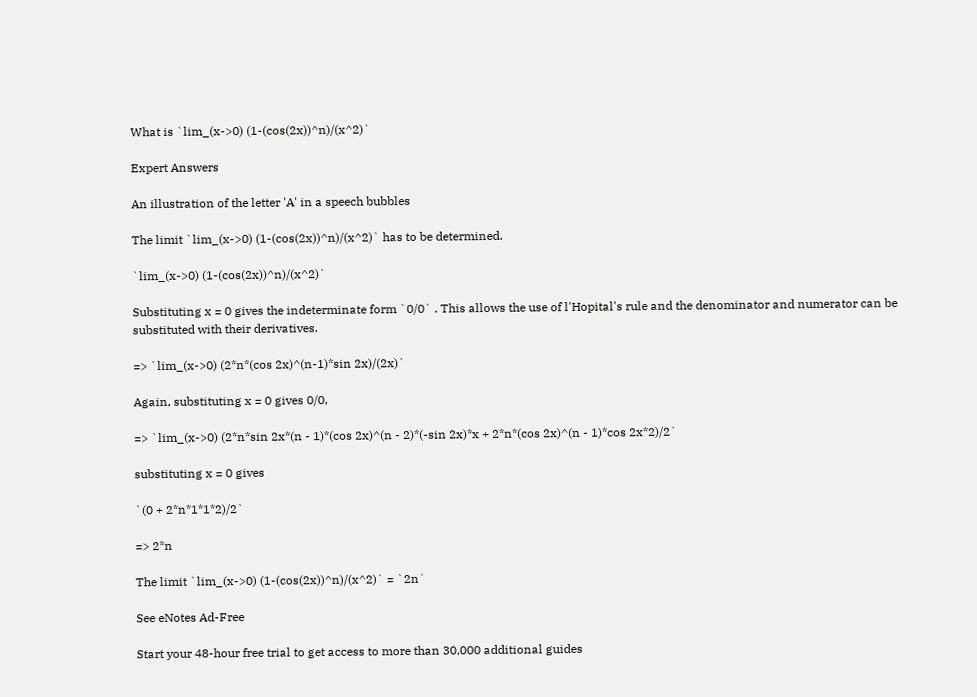What is `lim_(x->0) (1-(cos(2x))^n)/(x^2)`

Expert Answers

An illustration of the letter 'A' in a speech bubbles

The limit `lim_(x->0) (1-(cos(2x))^n)/(x^2)` has to be determined.

`lim_(x->0) (1-(cos(2x))^n)/(x^2)`

Substituting x = 0 gives the indeterminate form `0/0` . This allows the use of l'Hopital's rule and the denominator and numerator can be substituted with their derivatives.

=> `lim_(x->0) (2*n*(cos 2x)^(n-1)*sin 2x)/(2x)`

Again, substituting x = 0 gives 0/0,

=> `lim_(x->0) (2*n*sin 2x*(n - 1)*(cos 2x)^(n - 2)*(-sin 2x)*x + 2*n*(cos 2x)^(n - 1)*cos 2x*2)/2`

substituting x = 0 gives

`(0 + 2*n*1*1*2)/2`

=> 2*n

The limit `lim_(x->0) (1-(cos(2x))^n)/(x^2)` = `2n`

See eNotes Ad-Free

Start your 48-hour free trial to get access to more than 30,000 additional guides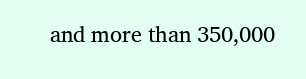and more than 350,000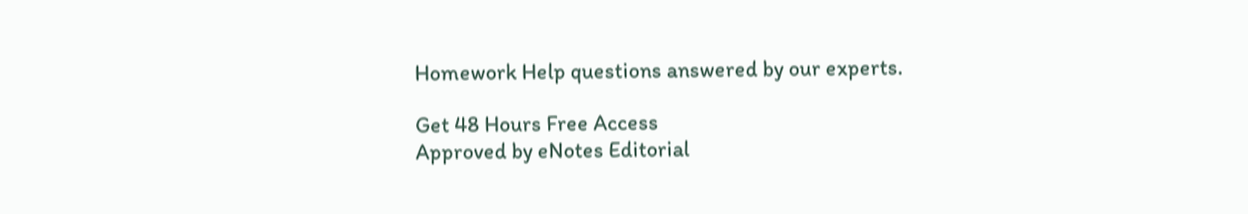Homework Help questions answered by our experts.

Get 48 Hours Free Access
Approved by eNotes Editorial